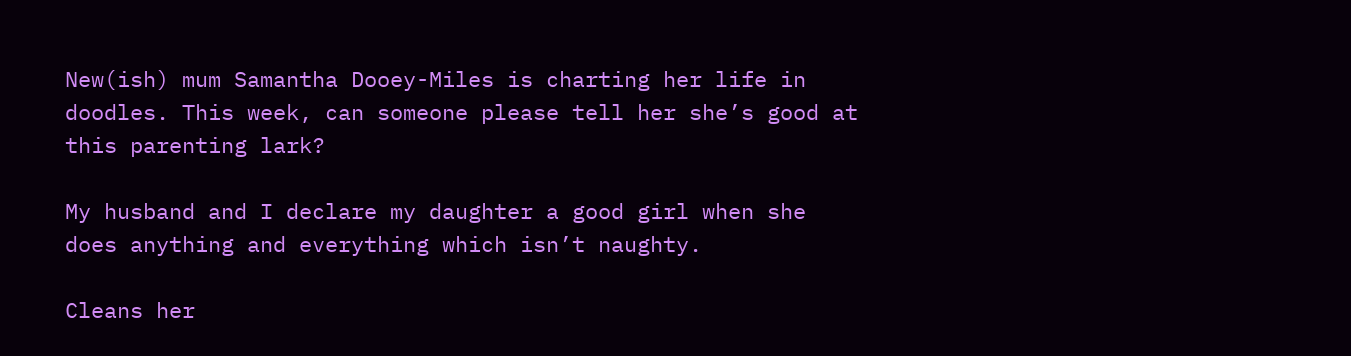New(ish) mum Samantha Dooey-Miles is charting her life in doodles. This week, can someone please tell her she’s good at this parenting lark?

My husband and I declare my daughter a good girl when she does anything and everything which isn’t naughty.

Cleans her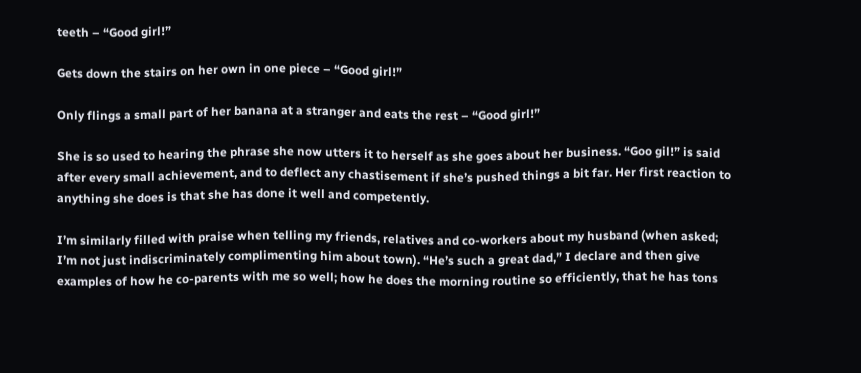teeth – “Good girl!”

Gets down the stairs on her own in one piece – “Good girl!”

Only flings a small part of her banana at a stranger and eats the rest – “Good girl!”

She is so used to hearing the phrase she now utters it to herself as she goes about her business. “Goo gil!” is said after every small achievement, and to deflect any chastisement if she’s pushed things a bit far. Her first reaction to anything she does is that she has done it well and competently.

I’m similarly filled with praise when telling my friends, relatives and co-workers about my husband (when asked; I’m not just indiscriminately complimenting him about town). “He’s such a great dad,” I declare and then give examples of how he co-parents with me so well; how he does the morning routine so efficiently, that he has tons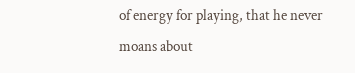of energy for playing, that he never moans about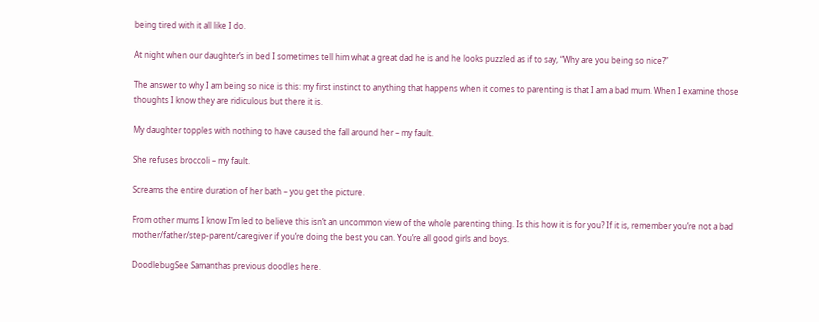being tired with it all like I do.

At night when our daughter’s in bed I sometimes tell him what a great dad he is and he looks puzzled as if to say, “Why are you being so nice?”

The answer to why I am being so nice is this: my first instinct to anything that happens when it comes to parenting is that I am a bad mum. When I examine those thoughts I know they are ridiculous but there it is.

My daughter topples with nothing to have caused the fall around her – my fault.

She refuses broccoli – my fault.

Screams the entire duration of her bath – you get the picture.

From other mums I know I’m led to believe this isn’t an uncommon view of the whole parenting thing. Is this how it is for you? If it is, remember you’re not a bad mother/father/step-parent/caregiver if you’re doing the best you can. You’re all good girls and boys.

DoodlebugSee Samanthas previous doodles here.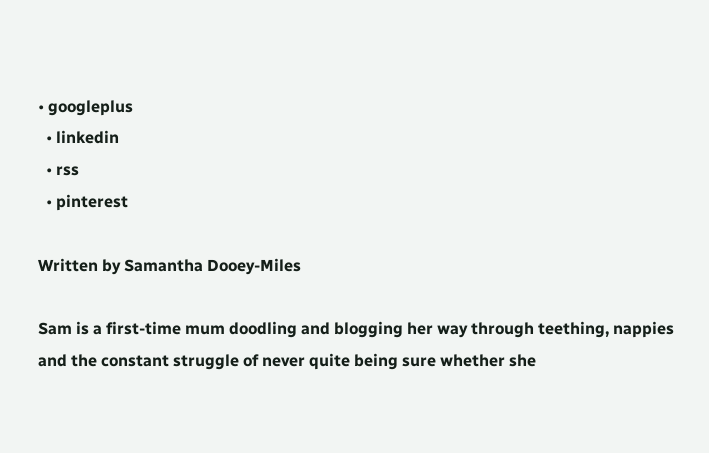• googleplus
  • linkedin
  • rss
  • pinterest

Written by Samantha Dooey-Miles

Sam is a first-time mum doodling and blogging her way through teething, nappies and the constant struggle of never quite being sure whether she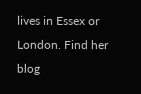lives in Essex or London. Find her blog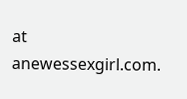at anewessexgirl.com.